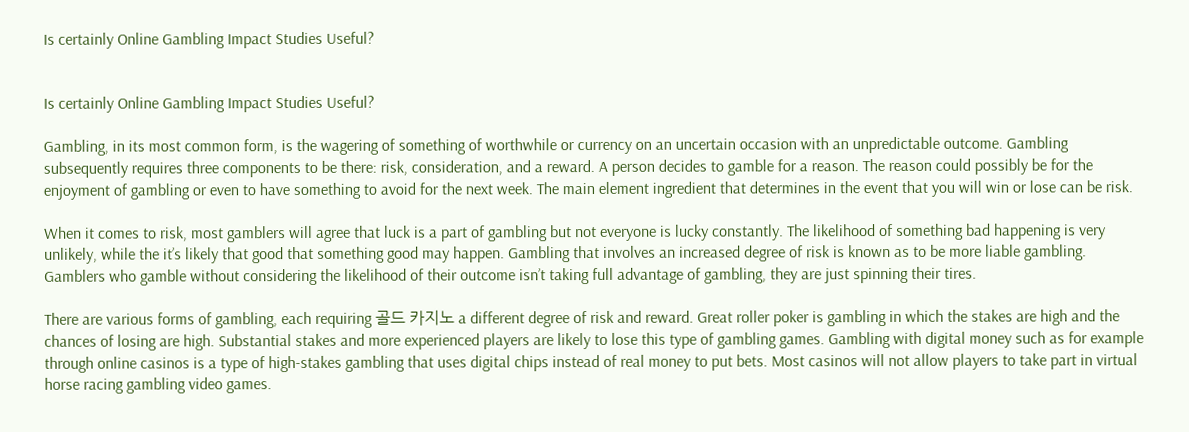Is certainly Online Gambling Impact Studies Useful?


Is certainly Online Gambling Impact Studies Useful?

Gambling, in its most common form, is the wagering of something of worthwhile or currency on an uncertain occasion with an unpredictable outcome. Gambling subsequently requires three components to be there: risk, consideration, and a reward. A person decides to gamble for a reason. The reason could possibly be for the enjoyment of gambling or even to have something to avoid for the next week. The main element ingredient that determines in the event that you will win or lose can be risk.

When it comes to risk, most gamblers will agree that luck is a part of gambling but not everyone is lucky constantly. The likelihood of something bad happening is very unlikely, while the it’s likely that good that something good may happen. Gambling that involves an increased degree of risk is known as to be more liable gambling. Gamblers who gamble without considering the likelihood of their outcome isn’t taking full advantage of gambling, they are just spinning their tires.

There are various forms of gambling, each requiring 골드 카지노 a different degree of risk and reward. Great roller poker is gambling in which the stakes are high and the chances of losing are high. Substantial stakes and more experienced players are likely to lose this type of gambling games. Gambling with digital money such as for example through online casinos is a type of high-stakes gambling that uses digital chips instead of real money to put bets. Most casinos will not allow players to take part in virtual horse racing gambling video games.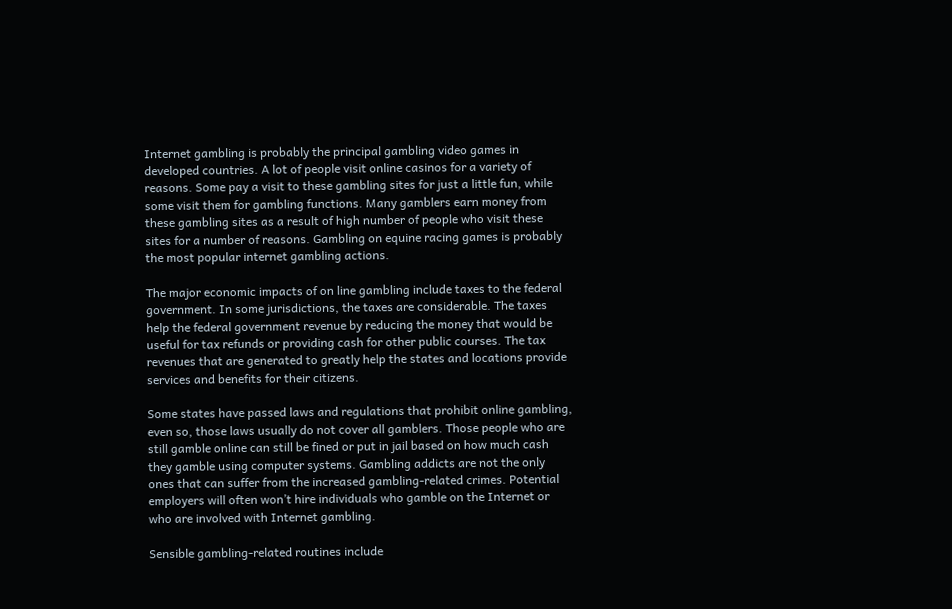Internet gambling is probably the principal gambling video games in developed countries. A lot of people visit online casinos for a variety of reasons. Some pay a visit to these gambling sites for just a little fun, while some visit them for gambling functions. Many gamblers earn money from these gambling sites as a result of high number of people who visit these sites for a number of reasons. Gambling on equine racing games is probably the most popular internet gambling actions.

The major economic impacts of on line gambling include taxes to the federal government. In some jurisdictions, the taxes are considerable. The taxes help the federal government revenue by reducing the money that would be useful for tax refunds or providing cash for other public courses. The tax revenues that are generated to greatly help the states and locations provide services and benefits for their citizens.

Some states have passed laws and regulations that prohibit online gambling, even so, those laws usually do not cover all gamblers. Those people who are still gamble online can still be fined or put in jail based on how much cash they gamble using computer systems. Gambling addicts are not the only ones that can suffer from the increased gambling-related crimes. Potential employers will often won’t hire individuals who gamble on the Internet or who are involved with Internet gambling.

Sensible gambling-related routines include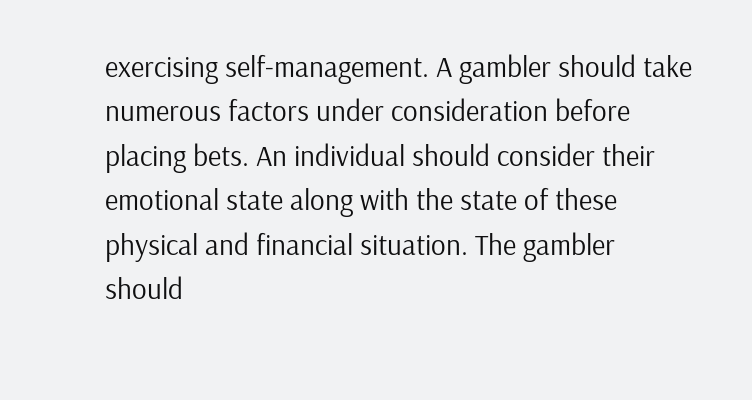exercising self-management. A gambler should take numerous factors under consideration before placing bets. An individual should consider their emotional state along with the state of these physical and financial situation. The gambler should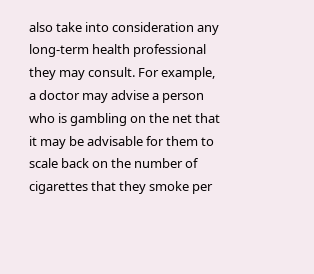also take into consideration any long-term health professional they may consult. For example, a doctor may advise a person who is gambling on the net that it may be advisable for them to scale back on the number of cigarettes that they smoke per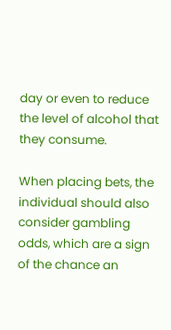day or even to reduce the level of alcohol that they consume.

When placing bets, the individual should also consider gambling odds, which are a sign of the chance an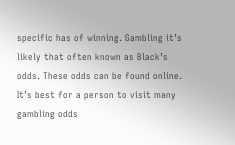specific has of winning. Gambling it’s likely that often known as Black’s odds. These odds can be found online. It’s best for a person to visit many gambling odds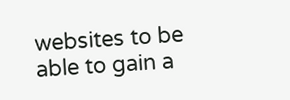websites to be able to gain a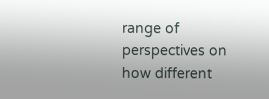range of perspectives on how different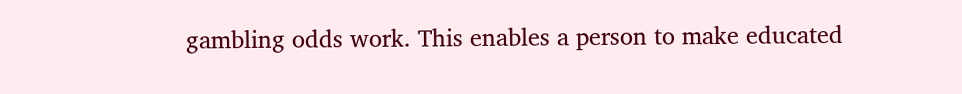gambling odds work. This enables a person to make educated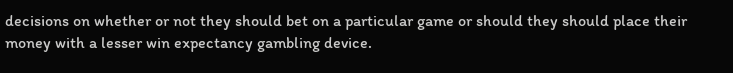decisions on whether or not they should bet on a particular game or should they should place their money with a lesser win expectancy gambling device.